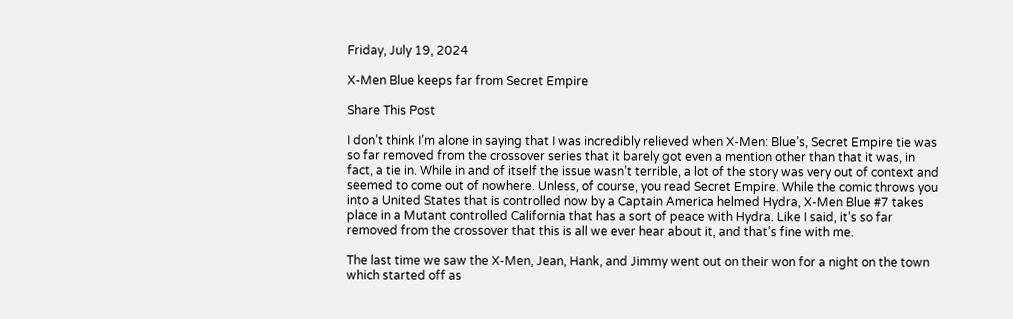Friday, July 19, 2024

X-Men Blue keeps far from Secret Empire

Share This Post

I don’t think I’m alone in saying that I was incredibly relieved when X-Men: Blue’s, Secret Empire tie was so far removed from the crossover series that it barely got even a mention other than that it was, in fact, a tie in. While in and of itself the issue wasn’t terrible, a lot of the story was very out of context and seemed to come out of nowhere. Unless, of course, you read Secret Empire. While the comic throws you into a United States that is controlled now by a Captain America helmed Hydra, X-Men Blue #7 takes place in a Mutant controlled California that has a sort of peace with Hydra. Like I said, it’s so far removed from the crossover that this is all we ever hear about it, and that’s fine with me.

The last time we saw the X-Men, Jean, Hank, and Jimmy went out on their won for a night on the town which started off as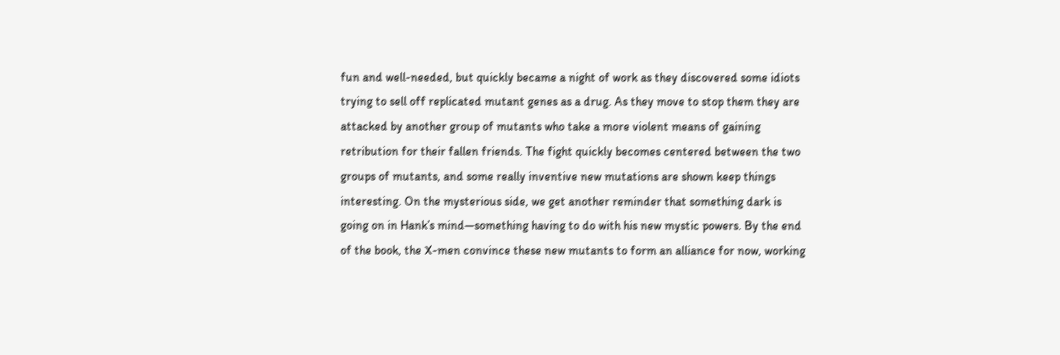fun and well-needed, but quickly became a night of work as they discovered some idiots trying to sell off replicated mutant genes as a drug. As they move to stop them they are attacked by another group of mutants who take a more violent means of gaining retribution for their fallen friends. The fight quickly becomes centered between the two groups of mutants, and some really inventive new mutations are shown keep things interesting. On the mysterious side, we get another reminder that something dark is going on in Hank’s mind—something having to do with his new mystic powers. By the end of the book, the X-men convince these new mutants to form an alliance for now, working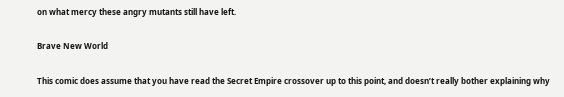on what mercy these angry mutants still have left.

Brave New World

This comic does assume that you have read the Secret Empire crossover up to this point, and doesn’t really bother explaining why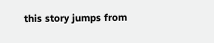this story jumps from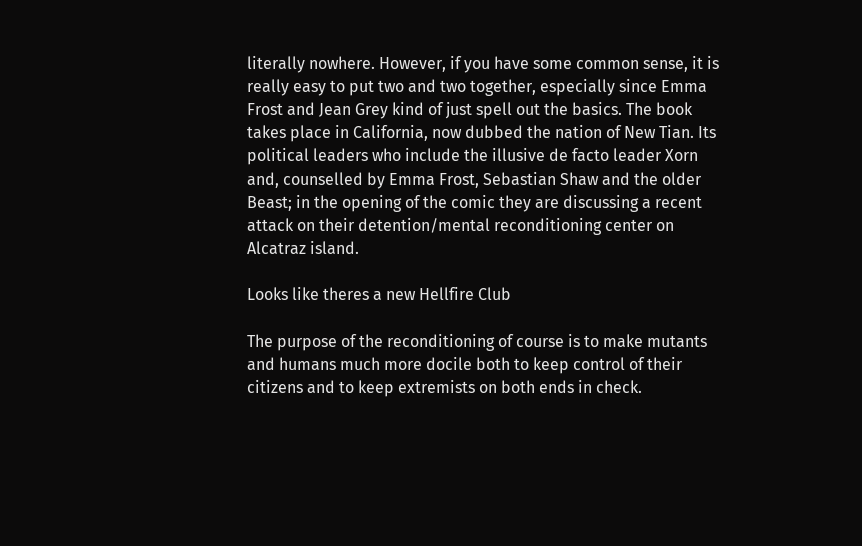literally nowhere. However, if you have some common sense, it is really easy to put two and two together, especially since Emma Frost and Jean Grey kind of just spell out the basics. The book takes place in California, now dubbed the nation of New Tian. Its political leaders who include the illusive de facto leader Xorn and, counselled by Emma Frost, Sebastian Shaw and the older Beast; in the opening of the comic they are discussing a recent attack on their detention/mental reconditioning center on Alcatraz island.

Looks like theres a new Hellfire Club

The purpose of the reconditioning of course is to make mutants and humans much more docile both to keep control of their citizens and to keep extremists on both ends in check.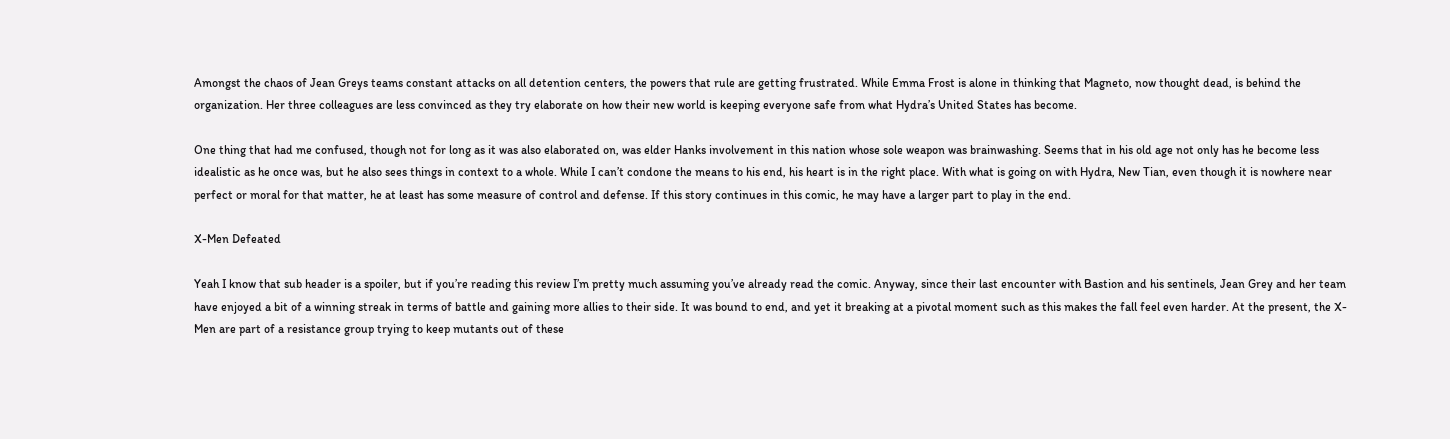Amongst the chaos of Jean Greys teams constant attacks on all detention centers, the powers that rule are getting frustrated. While Emma Frost is alone in thinking that Magneto, now thought dead, is behind the organization. Her three colleagues are less convinced as they try elaborate on how their new world is keeping everyone safe from what Hydra’s United States has become.

One thing that had me confused, though not for long as it was also elaborated on, was elder Hanks involvement in this nation whose sole weapon was brainwashing. Seems that in his old age not only has he become less idealistic as he once was, but he also sees things in context to a whole. While I can’t condone the means to his end, his heart is in the right place. With what is going on with Hydra, New Tian, even though it is nowhere near perfect or moral for that matter, he at least has some measure of control and defense. If this story continues in this comic, he may have a larger part to play in the end.

X-Men Defeated

Yeah I know that sub header is a spoiler, but if you’re reading this review I’m pretty much assuming you’ve already read the comic. Anyway, since their last encounter with Bastion and his sentinels, Jean Grey and her team have enjoyed a bit of a winning streak in terms of battle and gaining more allies to their side. It was bound to end, and yet it breaking at a pivotal moment such as this makes the fall feel even harder. At the present, the X-Men are part of a resistance group trying to keep mutants out of these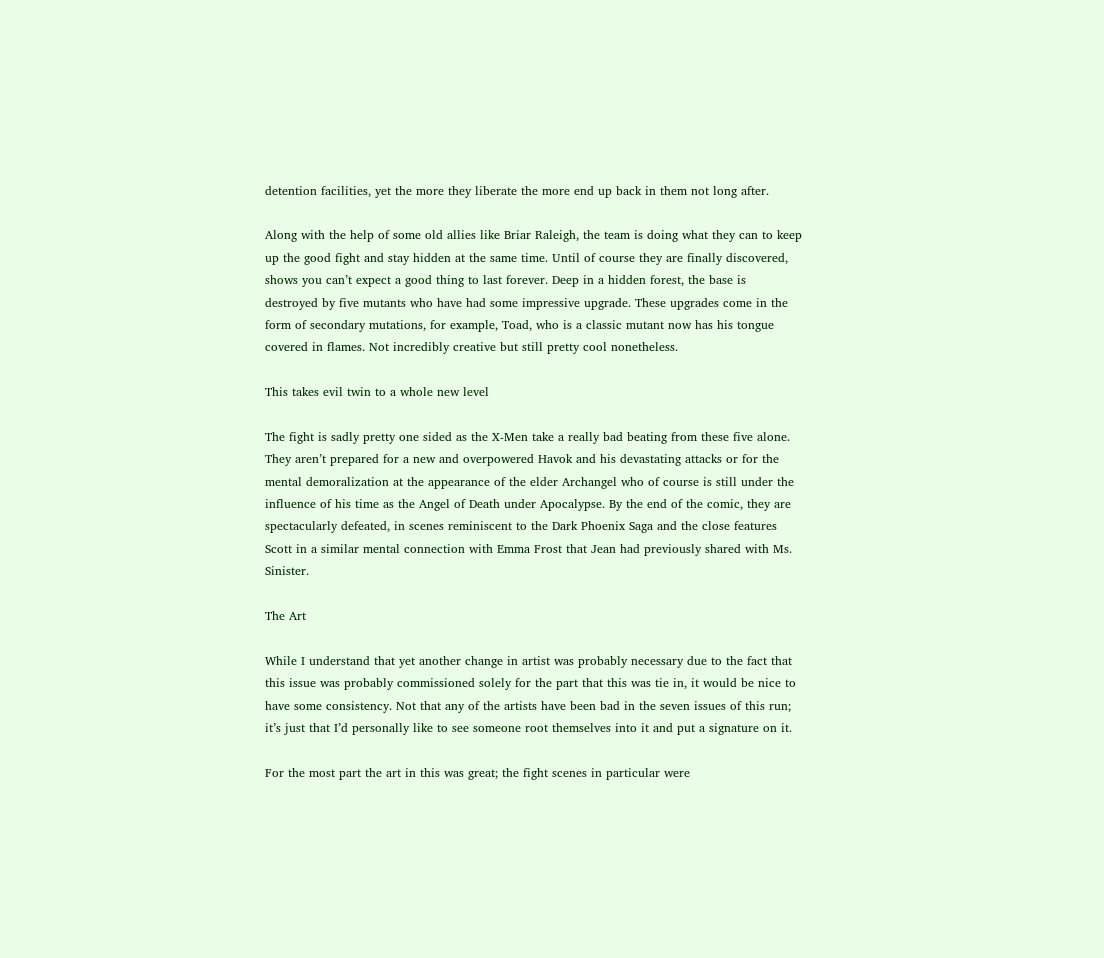detention facilities, yet the more they liberate the more end up back in them not long after.

Along with the help of some old allies like Briar Raleigh, the team is doing what they can to keep up the good fight and stay hidden at the same time. Until of course they are finally discovered, shows you can’t expect a good thing to last forever. Deep in a hidden forest, the base is destroyed by five mutants who have had some impressive upgrade. These upgrades come in the form of secondary mutations, for example, Toad, who is a classic mutant now has his tongue covered in flames. Not incredibly creative but still pretty cool nonetheless.

This takes evil twin to a whole new level

The fight is sadly pretty one sided as the X-Men take a really bad beating from these five alone. They aren’t prepared for a new and overpowered Havok and his devastating attacks or for the mental demoralization at the appearance of the elder Archangel who of course is still under the influence of his time as the Angel of Death under Apocalypse. By the end of the comic, they are spectacularly defeated, in scenes reminiscent to the Dark Phoenix Saga and the close features Scott in a similar mental connection with Emma Frost that Jean had previously shared with Ms. Sinister.

The Art

While I understand that yet another change in artist was probably necessary due to the fact that this issue was probably commissioned solely for the part that this was tie in, it would be nice to have some consistency. Not that any of the artists have been bad in the seven issues of this run; it’s just that I’d personally like to see someone root themselves into it and put a signature on it.

For the most part the art in this was great; the fight scenes in particular were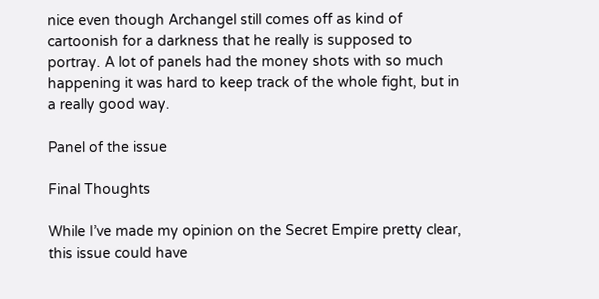nice even though Archangel still comes off as kind of cartoonish for a darkness that he really is supposed to portray. A lot of panels had the money shots with so much happening it was hard to keep track of the whole fight, but in a really good way.

Panel of the issue

Final Thoughts

While I’ve made my opinion on the Secret Empire pretty clear, this issue could have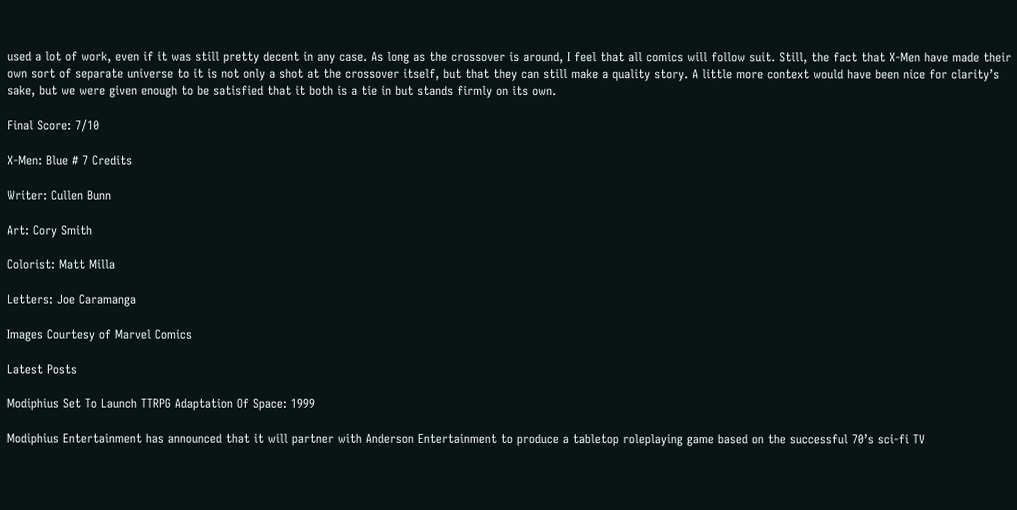used a lot of work, even if it was still pretty decent in any case. As long as the crossover is around, I feel that all comics will follow suit. Still, the fact that X-Men have made their own sort of separate universe to it is not only a shot at the crossover itself, but that they can still make a quality story. A little more context would have been nice for clarity’s sake, but we were given enough to be satisfied that it both is a tie in but stands firmly on its own.

Final Score: 7/10

X-Men: Blue # 7 Credits

Writer: Cullen Bunn

Art: Cory Smith

Colorist: Matt Milla

Letters: Joe Caramanga

Images Courtesy of Marvel Comics

Latest Posts

Modiphius Set To Launch TTRPG Adaptation Of Space: 1999

Modiphius Entertainment has announced that it will partner with Anderson Entertainment to produce a tabletop roleplaying game based on the successful 70’s sci-fi TV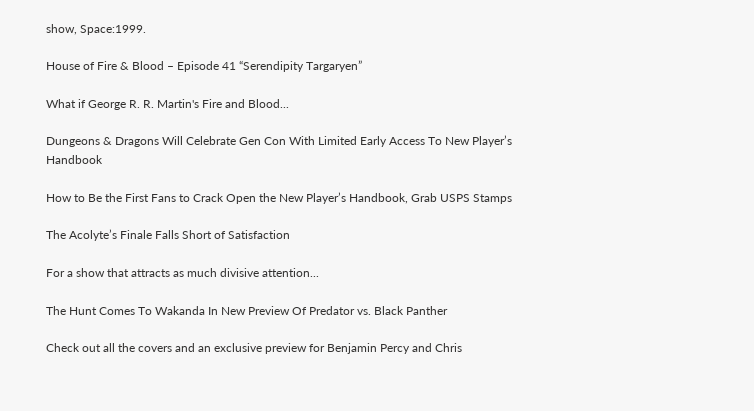show, Space:1999.

House of Fire & Blood – Episode 41 “Serendipity Targaryen”

What if George R. R. Martin's Fire and Blood...

Dungeons & Dragons Will Celebrate Gen Con With Limited Early Access To New Player’s Handbook

How to Be the First Fans to Crack Open the New Player’s Handbook, Grab USPS Stamps

The Acolyte’s Finale Falls Short of Satisfaction

For a show that attracts as much divisive attention...

The Hunt Comes To Wakanda In New Preview Of Predator vs. Black Panther

Check out all the covers and an exclusive preview for Benjamin Percy and Chris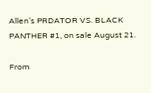Allen’s PRDATOR VS. BLACK PANTHER #1, on sale August 21.

From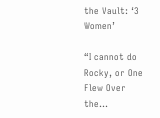the Vault: ‘3 Women’

“I cannot do Rocky, or One Flew Over the...